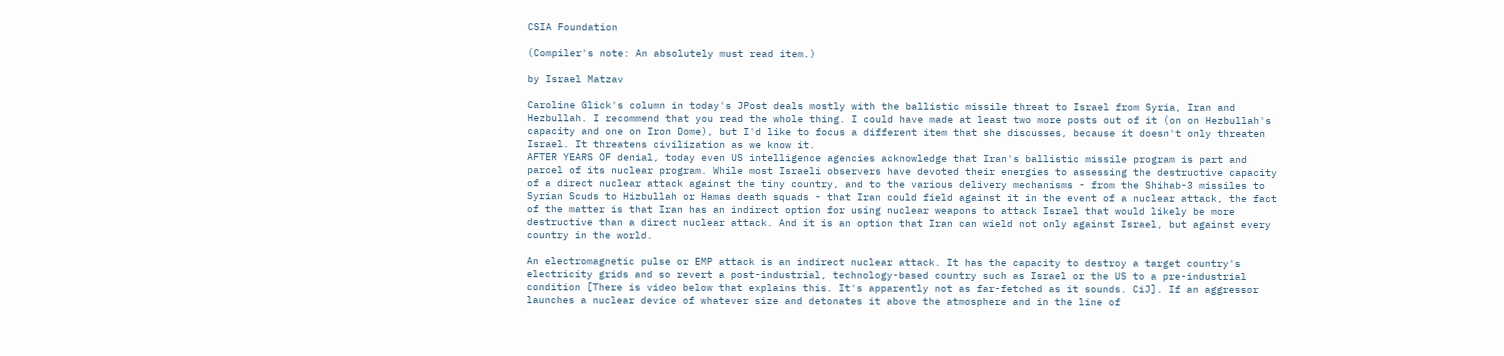CSIA Foundation

(Compiler's note: An absolutely must read item.)

by Israel Matzav

Caroline Glick's column in today's JPost deals mostly with the ballistic missile threat to Israel from Syria, Iran and Hezbullah. I recommend that you read the whole thing. I could have made at least two more posts out of it (on on Hezbullah's capacity and one on Iron Dome), but I'd like to focus a different item that she discusses, because it doesn't only threaten Israel. It threatens civilization as we know it.
AFTER YEARS OF denial, today even US intelligence agencies acknowledge that Iran's ballistic missile program is part and parcel of its nuclear program. While most Israeli observers have devoted their energies to assessing the destructive capacity of a direct nuclear attack against the tiny country, and to the various delivery mechanisms - from the Shihab-3 missiles to Syrian Scuds to Hizbullah or Hamas death squads - that Iran could field against it in the event of a nuclear attack, the fact of the matter is that Iran has an indirect option for using nuclear weapons to attack Israel that would likely be more destructive than a direct nuclear attack. And it is an option that Iran can wield not only against Israel, but against every country in the world.

An electromagnetic pulse or EMP attack is an indirect nuclear attack. It has the capacity to destroy a target country's electricity grids and so revert a post-industrial, technology-based country such as Israel or the US to a pre-industrial condition [There is video below that explains this. It's apparently not as far-fetched as it sounds. CiJ]. If an aggressor launches a nuclear device of whatever size and detonates it above the atmosphere and in the line of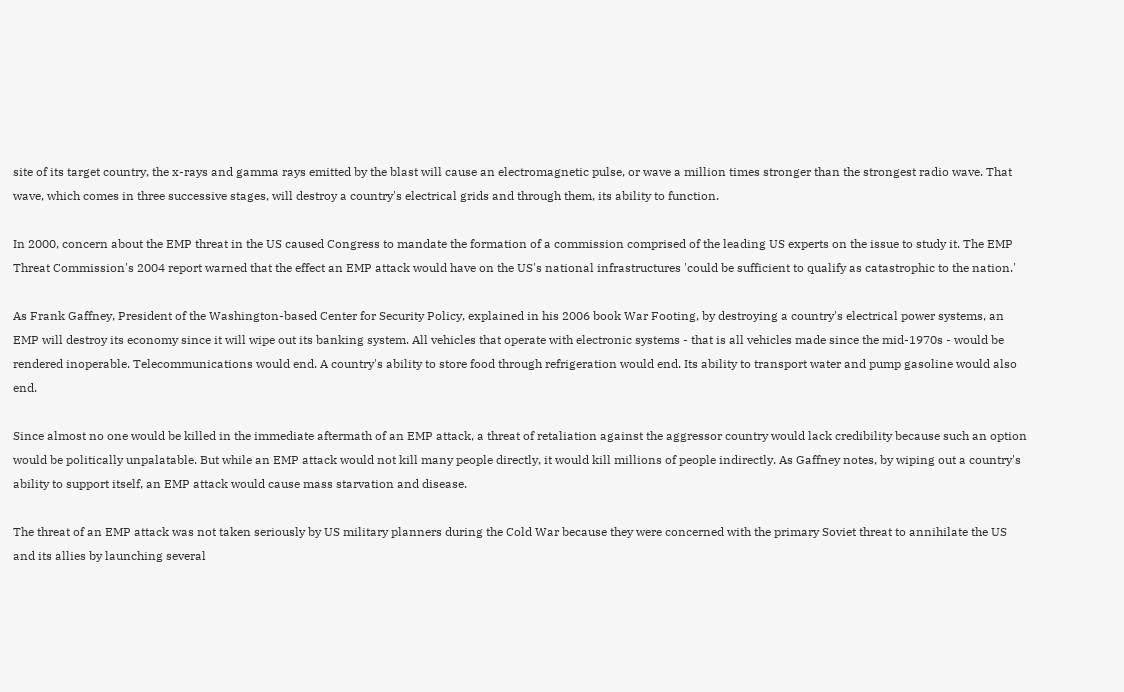site of its target country, the x-rays and gamma rays emitted by the blast will cause an electromagnetic pulse, or wave a million times stronger than the strongest radio wave. That wave, which comes in three successive stages, will destroy a country's electrical grids and through them, its ability to function.

In 2000, concern about the EMP threat in the US caused Congress to mandate the formation of a commission comprised of the leading US experts on the issue to study it. The EMP Threat Commission's 2004 report warned that the effect an EMP attack would have on the US's national infrastructures 'could be sufficient to qualify as catastrophic to the nation.'

As Frank Gaffney, President of the Washington-based Center for Security Policy, explained in his 2006 book War Footing, by destroying a country's electrical power systems, an EMP will destroy its economy since it will wipe out its banking system. All vehicles that operate with electronic systems - that is all vehicles made since the mid-1970s - would be rendered inoperable. Telecommunications would end. A country's ability to store food through refrigeration would end. Its ability to transport water and pump gasoline would also end.

Since almost no one would be killed in the immediate aftermath of an EMP attack, a threat of retaliation against the aggressor country would lack credibility because such an option would be politically unpalatable. But while an EMP attack would not kill many people directly, it would kill millions of people indirectly. As Gaffney notes, by wiping out a country's ability to support itself, an EMP attack would cause mass starvation and disease.

The threat of an EMP attack was not taken seriously by US military planners during the Cold War because they were concerned with the primary Soviet threat to annihilate the US and its allies by launching several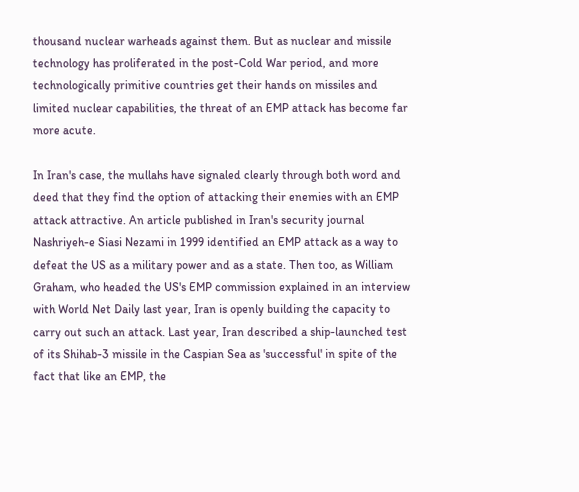thousand nuclear warheads against them. But as nuclear and missile technology has proliferated in the post-Cold War period, and more technologically primitive countries get their hands on missiles and limited nuclear capabilities, the threat of an EMP attack has become far more acute.

In Iran's case, the mullahs have signaled clearly through both word and deed that they find the option of attacking their enemies with an EMP attack attractive. An article published in Iran's security journal Nashriyeh-e Siasi Nezami in 1999 identified an EMP attack as a way to defeat the US as a military power and as a state. Then too, as William Graham, who headed the US's EMP commission explained in an interview with World Net Daily last year, Iran is openly building the capacity to carry out such an attack. Last year, Iran described a ship-launched test of its Shihab-3 missile in the Caspian Sea as 'successful' in spite of the fact that like an EMP, the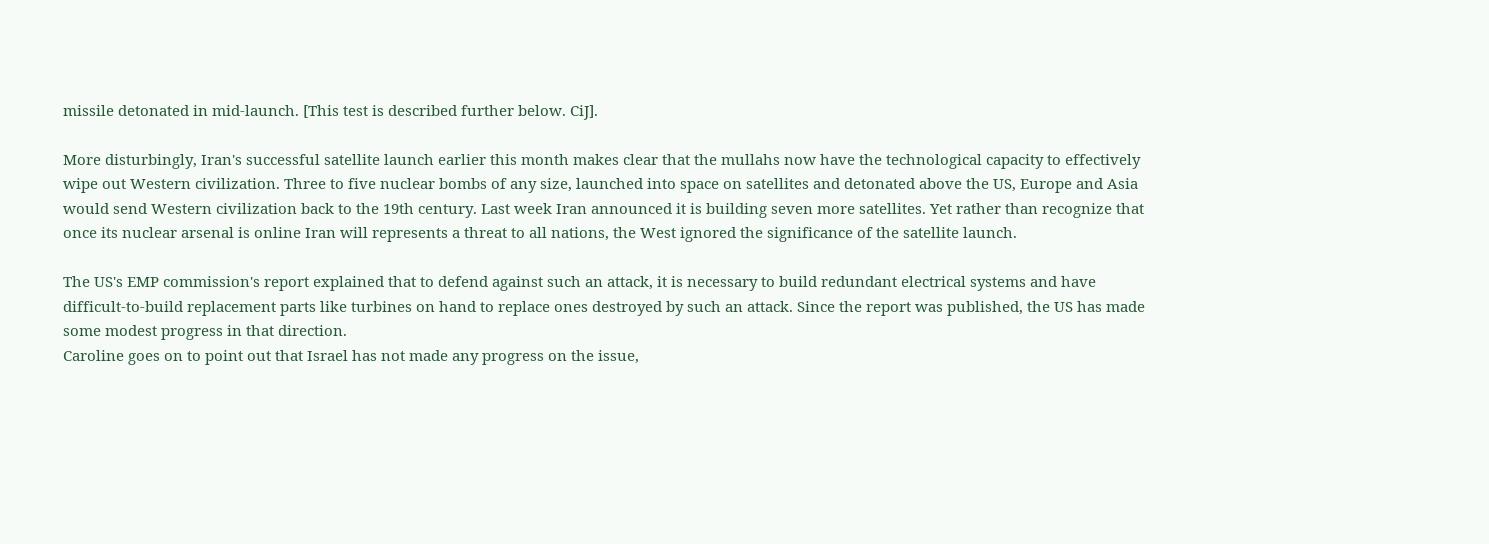missile detonated in mid-launch. [This test is described further below. CiJ].

More disturbingly, Iran's successful satellite launch earlier this month makes clear that the mullahs now have the technological capacity to effectively wipe out Western civilization. Three to five nuclear bombs of any size, launched into space on satellites and detonated above the US, Europe and Asia would send Western civilization back to the 19th century. Last week Iran announced it is building seven more satellites. Yet rather than recognize that once its nuclear arsenal is online Iran will represents a threat to all nations, the West ignored the significance of the satellite launch.

The US's EMP commission's report explained that to defend against such an attack, it is necessary to build redundant electrical systems and have difficult-to-build replacement parts like turbines on hand to replace ones destroyed by such an attack. Since the report was published, the US has made some modest progress in that direction.
Caroline goes on to point out that Israel has not made any progress on the issue,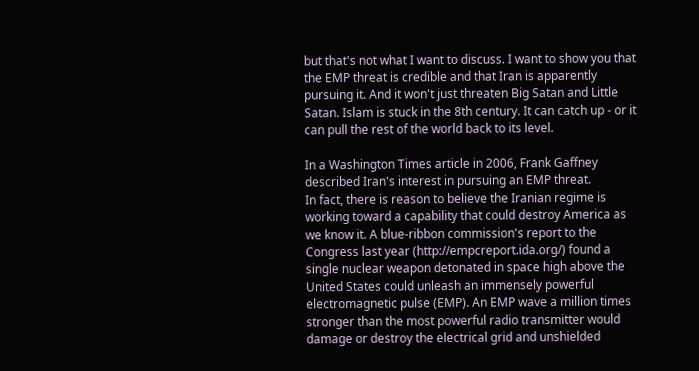but that's not what I want to discuss. I want to show you that the EMP threat is credible and that Iran is apparently pursuing it. And it won't just threaten Big Satan and Little Satan. Islam is stuck in the 8th century. It can catch up - or it can pull the rest of the world back to its level.

In a Washington Times article in 2006, Frank Gaffney described Iran's interest in pursuing an EMP threat.
In fact, there is reason to believe the Iranian regime is working toward a capability that could destroy America as we know it. A blue-ribbon commission's report to the Congress last year (http://empcreport.ida.org/) found a single nuclear weapon detonated in space high above the United States could unleash an immensely powerful electromagnetic pulse (EMP). An EMP wave a million times stronger than the most powerful radio transmitter would damage or destroy the electrical grid and unshielded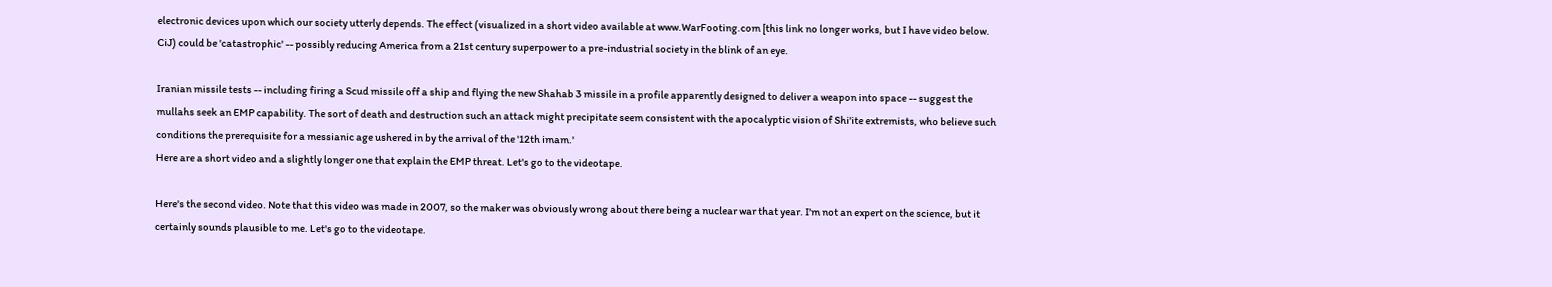electronic devices upon which our society utterly depends. The effect (visualized in a short video available at www.WarFooting.com [this link no longer works, but I have video below. CiJ) could be 'catastrophic' -- possibly reducing America from a 21st century superpower to a pre-industrial society in the blink of an eye.

Iranian missile tests -- including firing a Scud missile off a ship and flying the new Shahab 3 missile in a profile apparently designed to deliver a weapon into space -- suggest the mullahs seek an EMP capability. The sort of death and destruction such an attack might precipitate seem consistent with the apocalyptic vision of Shi'ite extremists, who believe such conditions the prerequisite for a messianic age ushered in by the arrival of the '12th imam.'
Here are a short video and a slightly longer one that explain the EMP threat. Let's go to the videotape.

Here's the second video. Note that this video was made in 2007, so the maker was obviously wrong about there being a nuclear war that year. I'm not an expert on the science, but it certainly sounds plausible to me. Let's go to the videotape.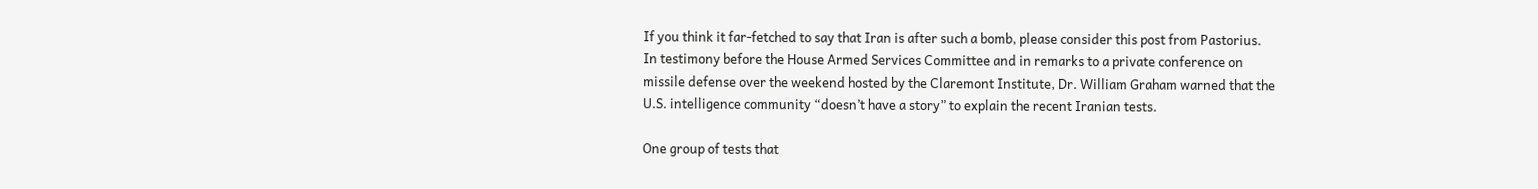If you think it far-fetched to say that Iran is after such a bomb, please consider this post from Pastorius.
In testimony before the House Armed Services Committee and in remarks to a private conference on missile defense over the weekend hosted by the Claremont Institute, Dr. William Graham warned that the U.S. intelligence community “doesn’t have a story” to explain the recent Iranian tests.

One group of tests that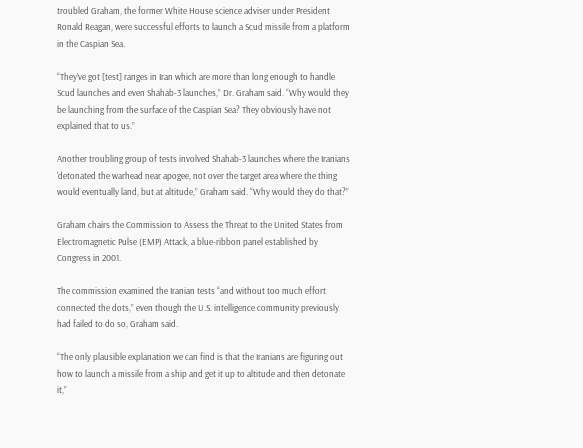troubled Graham, the former White House science adviser under President Ronald Reagan, were successful efforts to launch a Scud missile from a platform in the Caspian Sea.

“They’ve got [test] ranges in Iran which are more than long enough to handle Scud launches and even Shahab-3 launches,” Dr. Graham said. “Why would they be launching from the surface of the Caspian Sea? They obviously have not explained that to us.”

Another troubling group of tests involved Shahab-3 launches where the Iranians 'detonated the warhead near apogee, not over the target area where the thing would eventually land, but at altitude,” Graham said. “Why would they do that?”

Graham chairs the Commission to Assess the Threat to the United States from Electromagnetic Pulse (EMP) Attack, a blue-ribbon panel established by Congress in 2001.

The commission examined the Iranian tests “and without too much effort connected the dots,” even though the U.S. intelligence community previously had failed to do so, Graham said.

“The only plausible explanation we can find is that the Iranians are figuring out how to launch a missile from a ship and get it up to altitude and then detonate it,”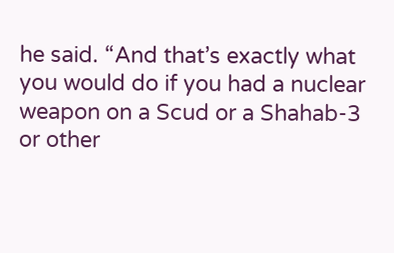he said. “And that’s exactly what you would do if you had a nuclear weapon on a Scud or a Shahab-3 or other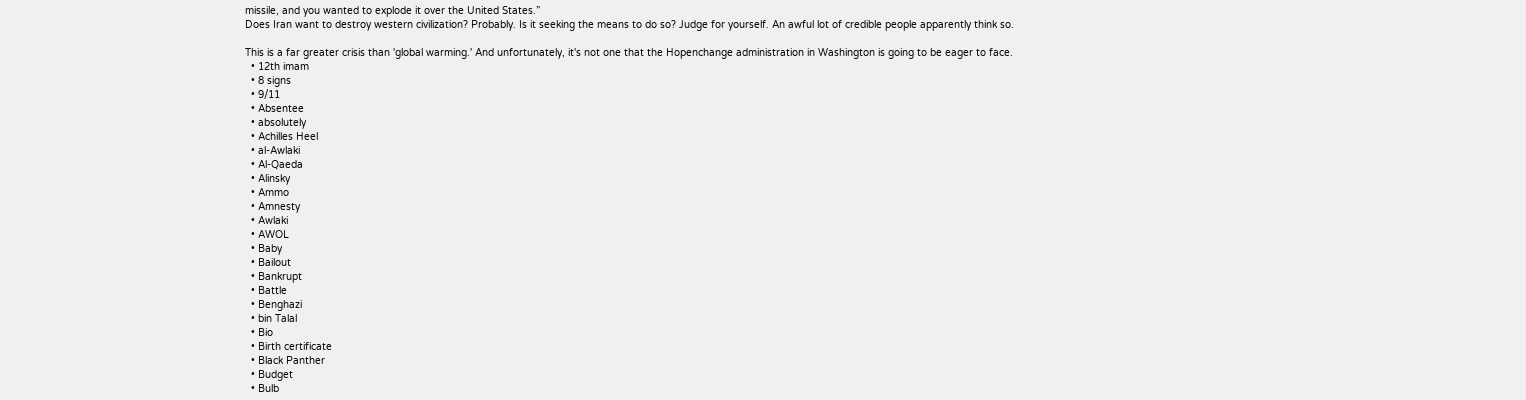missile, and you wanted to explode it over the United States.”
Does Iran want to destroy western civilization? Probably. Is it seeking the means to do so? Judge for yourself. An awful lot of credible people apparently think so.

This is a far greater crisis than 'global warming.' And unfortunately, it's not one that the Hopenchange administration in Washington is going to be eager to face.
  • 12th imam
  • 8 signs
  • 9/11
  • Absentee
  • absolutely
  • Achilles Heel
  • al-Awlaki
  • Al-Qaeda
  • Alinsky
  • Ammo
  • Amnesty
  • Awlaki
  • AWOL
  • Baby
  • Bailout
  • Bankrupt
  • Battle
  • Benghazi
  • bin Talal
  • Bio
  • Birth certificate
  • Black Panther
  • Budget
  • Bulb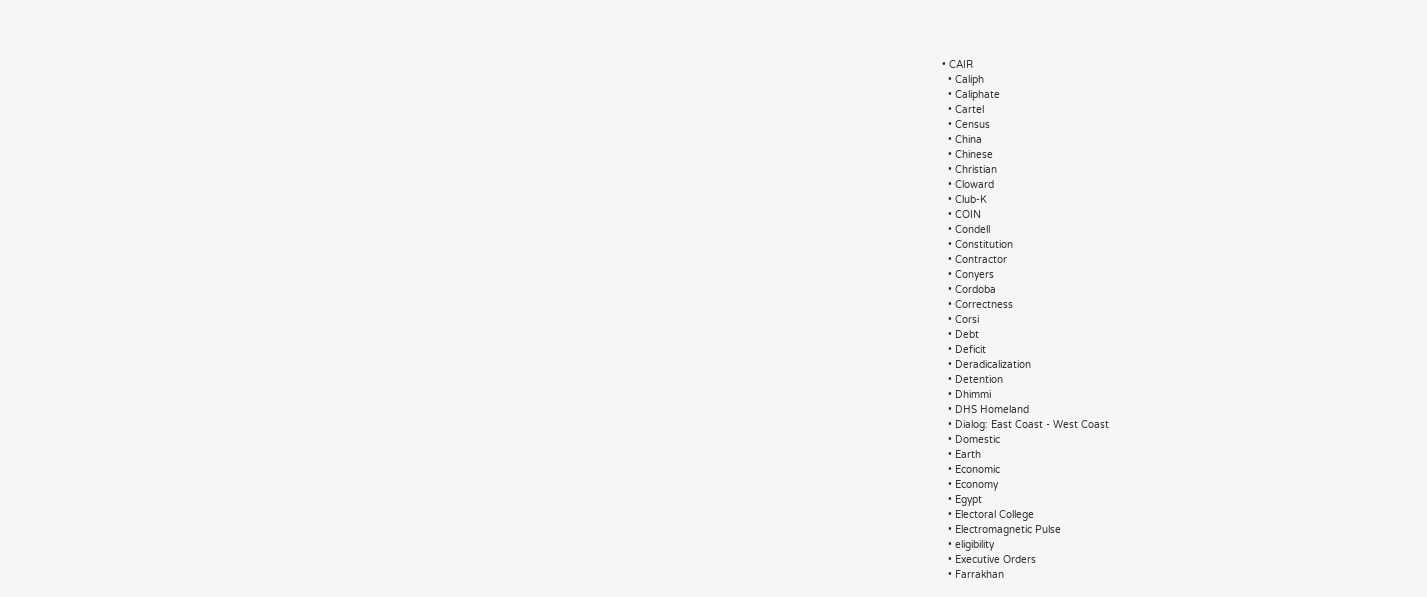• CAIR
  • Caliph
  • Caliphate
  • Cartel
  • Census
  • China
  • Chinese
  • Christian
  • Cloward
  • Club-K
  • COIN
  • Condell
  • Constitution
  • Contractor
  • Conyers
  • Cordoba
  • Correctness
  • Corsi
  • Debt
  • Deficit
  • Deradicalization
  • Detention
  • Dhimmi
  • DHS Homeland
  • Dialog: East Coast - West Coast
  • Domestic
  • Earth
  • Economic
  • Economy
  • Egypt
  • Electoral College
  • Electromagnetic Pulse
  • eligibility
  • Executive Orders
  • Farrakhan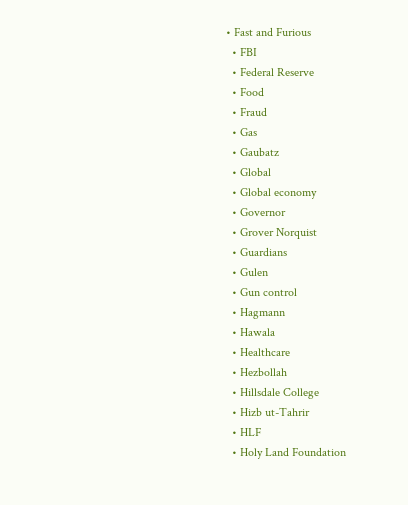• Fast and Furious
  • FBI
  • Federal Reserve
  • Food
  • Fraud
  • Gas
  • Gaubatz
  • Global
  • Global economy
  • Governor
  • Grover Norquist
  • Guardians
  • Gulen
  • Gun control
  • Hagmann
  • Hawala
  • Healthcare
  • Hezbollah
  • Hillsdale College
  • Hizb ut-Tahrir
  • HLF
  • Holy Land Foundation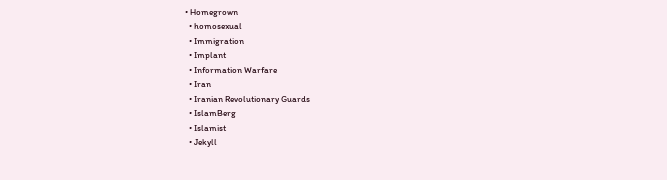• Homegrown
  • homosexual
  • Immigration
  • Implant
  • Information Warfare
  • Iran
  • Iranian Revolutionary Guards
  • IslamBerg
  • Islamist
  • Jekyll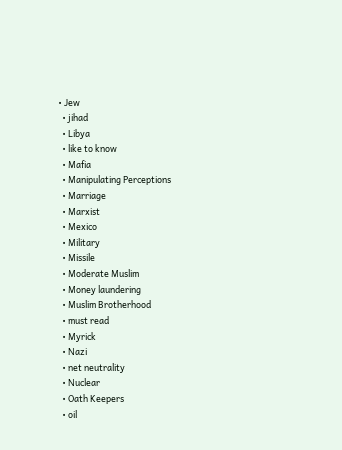• Jew
  • jihad
  • Libya
  • like to know
  • Mafia
  • Manipulating Perceptions
  • Marriage
  • Marxist
  • Mexico
  • Military
  • Missile
  • Moderate Muslim
  • Money laundering
  • Muslim Brotherhood
  • must read
  • Myrick
  • Nazi
  • net neutrality
  • Nuclear
  • Oath Keepers
  • oil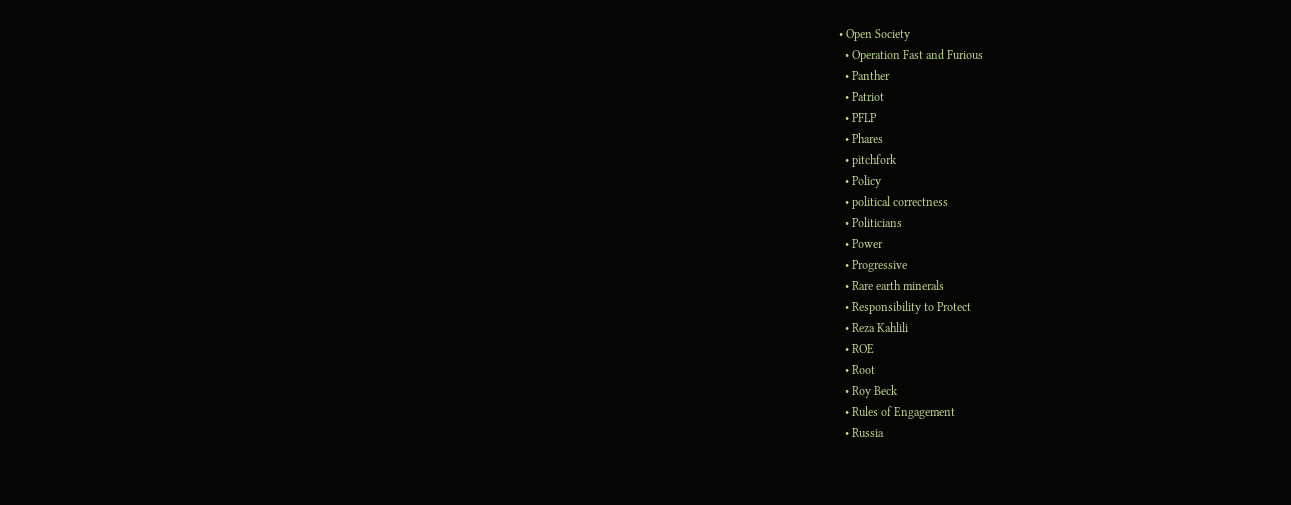• Open Society
  • Operation Fast and Furious
  • Panther
  • Patriot
  • PFLP
  • Phares
  • pitchfork
  • Policy
  • political correctness
  • Politicians
  • Power
  • Progressive
  • Rare earth minerals
  • Responsibility to Protect
  • Reza Kahlili
  • ROE
  • Root
  • Roy Beck
  • Rules of Engagement
  • Russia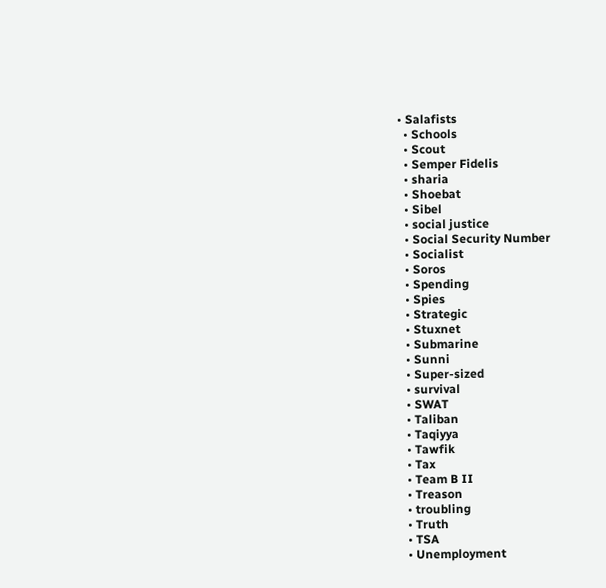• Salafists
  • Schools
  • Scout
  • Semper Fidelis
  • sharia
  • Shoebat
  • Sibel
  • social justice
  • Social Security Number
  • Socialist
  • Soros
  • Spending
  • Spies
  • Strategic
  • Stuxnet
  • Submarine
  • Sunni
  • Super-sized
  • survival
  • SWAT
  • Taliban
  • Taqiyya
  • Tawfik
  • Tax
  • Team B II
  • Treason
  • troubling
  • Truth
  • TSA
  • Unemployment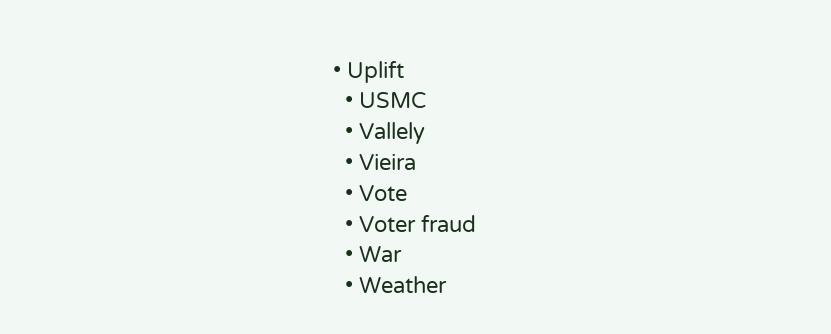• Uplift
  • USMC
  • Vallely
  • Vieira
  • Vote
  • Voter fraud
  • War
  • Weather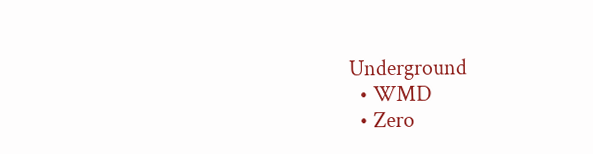Underground
  • WMD
  • Zero